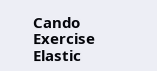Cando Exercise Elastic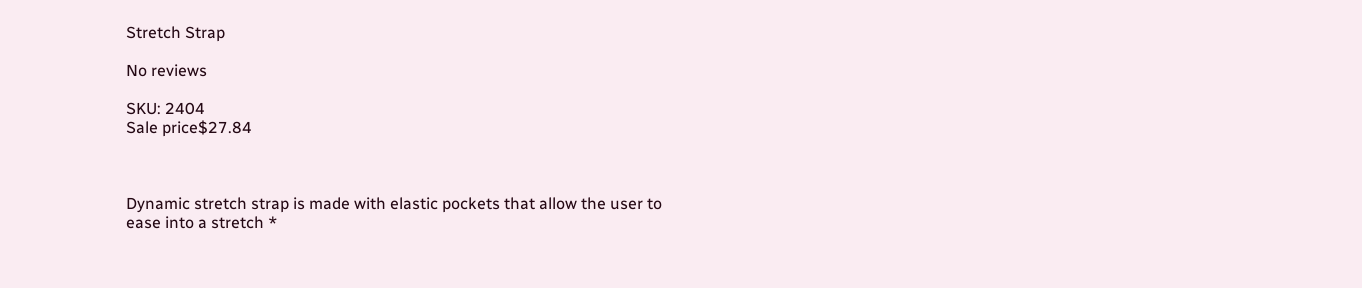Stretch Strap

No reviews

SKU: 2404
Sale price$27.84



Dynamic stretch strap is made with elastic pockets that allow the user to ease into a stretch *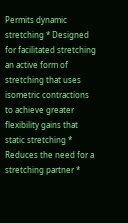Permits dynamic stretching * Designed for facilitated stretching an active form of stretching that uses isometric contractions to achieve greater flexibility gains that static stretching * Reduces the need for a stretching partner *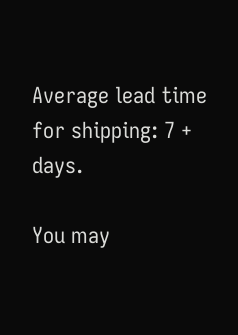Average lead time for shipping: 7 + days.

You may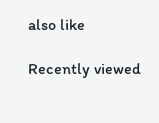also like

Recently viewed